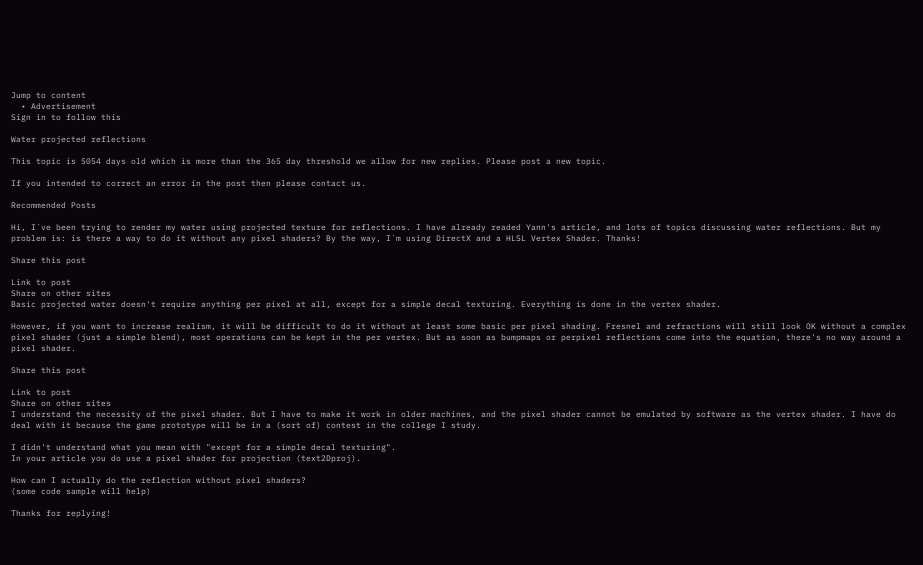Jump to content
  • Advertisement
Sign in to follow this

Water projected reflections

This topic is 5054 days old which is more than the 365 day threshold we allow for new replies. Please post a new topic.

If you intended to correct an error in the post then please contact us.

Recommended Posts

Hi, I´ve been trying to render my water using projected texture for reflections. I have already readed Yann's article, and lots of topics discussing water reflections. But my problem is: is there a way to do it without any pixel shaders? By the way, I´m using DirectX and a HLSL Vertex Shader. Thanks!

Share this post

Link to post
Share on other sites
Basic projected water doesn't require anything per pixel at all, except for a simple decal texturing. Everything is done in the vertex shader.

However, if you want to increase realism, it will be difficult to do it without at least some basic per pixel shading. Fresnel and refractions will still look OK without a complex pixel shader (just a simple blend), most operations can be kept in the per vertex. But as soon as bumpmaps or perpixel reflections come into the equation, there's no way around a pixel shader.

Share this post

Link to post
Share on other sites
I understand the necessity of the pixel shader. But I have to make it work in older machines, and the pixel shader cannot be emulated by software as the vertex shader. I have do deal with it because the game prototype will be in a (sort of) contest in the college I study.

I didn't understand what you mean with "except for a simple decal texturing".
In your article you do use a pixel shader for projection (text2Dproj).

How can I actually do the reflection without pixel shaders?
(some code sample will help)

Thanks for replying!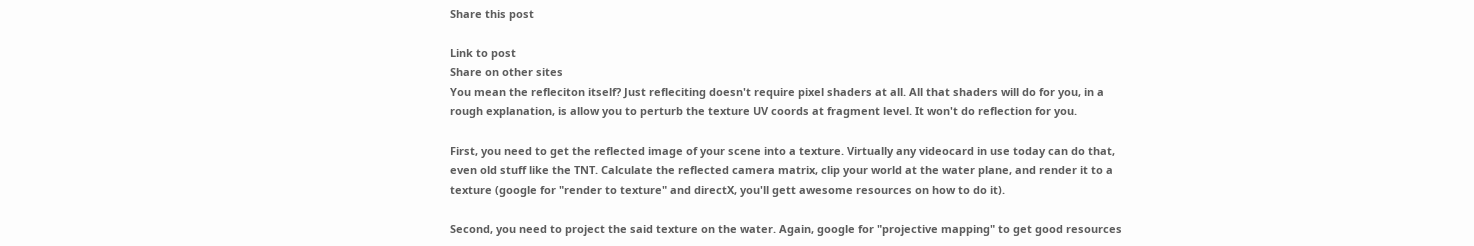Share this post

Link to post
Share on other sites
You mean the refleciton itself? Just refleciting doesn't require pixel shaders at all. All that shaders will do for you, in a rough explanation, is allow you to perturb the texture UV coords at fragment level. It won't do reflection for you.

First, you need to get the reflected image of your scene into a texture. Virtually any videocard in use today can do that, even old stuff like the TNT. Calculate the reflected camera matrix, clip your world at the water plane, and render it to a texture (google for "render to texture" and directX, you'll gett awesome resources on how to do it).

Second, you need to project the said texture on the water. Again, google for "projective mapping" to get good resources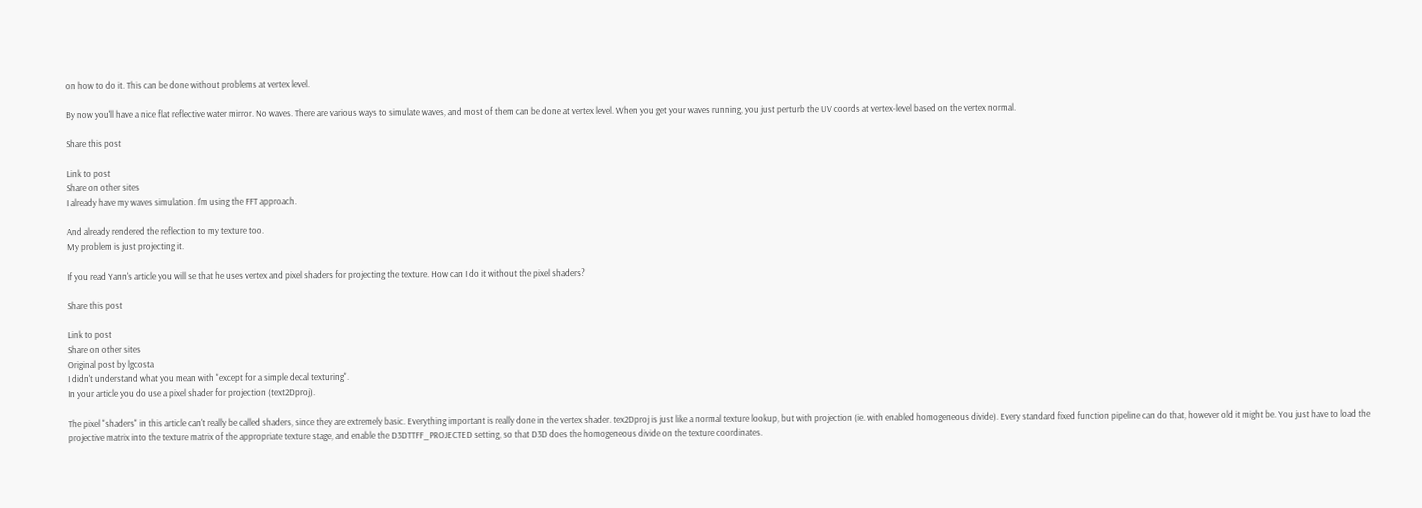on how to do it. This can be done without problems at vertex level.

By now you'll have a nice flat reflective water mirror. No waves. There are various ways to simulate waves, and most of them can be done at vertex level. When you get your waves running, you just perturb the UV coords at vertex-level based on the vertex normal.

Share this post

Link to post
Share on other sites
I already have my waves simulation. I'm using the FFT approach.

And already rendered the reflection to my texture too.
My problem is just projecting it.

If you read Yann's article you will se that he uses vertex and pixel shaders for projecting the texture. How can I do it without the pixel shaders?

Share this post

Link to post
Share on other sites
Original post by lgcosta
I didn't understand what you mean with "except for a simple decal texturing".
In your article you do use a pixel shader for projection (text2Dproj).

The pixel "shaders" in this article can't really be called shaders, since they are extremely basic. Everything important is really done in the vertex shader. tex2Dproj is just like a normal texture lookup, but with projection (ie. with enabled homogeneous divide). Every standard fixed function pipeline can do that, however old it might be. You just have to load the projective matrix into the texture matrix of the appropriate texture stage, and enable the D3DTTFF_PROJECTED setting, so that D3D does the homogeneous divide on the texture coordinates.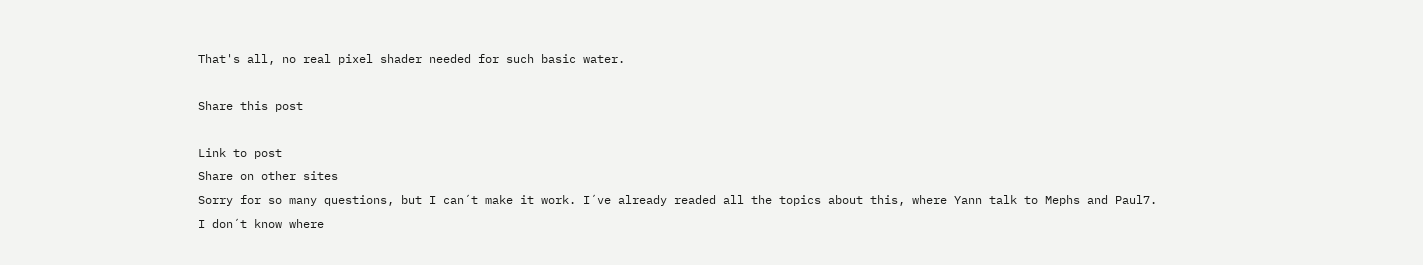That's all, no real pixel shader needed for such basic water.

Share this post

Link to post
Share on other sites
Sorry for so many questions, but I can´t make it work. I´ve already readed all the topics about this, where Yann talk to Mephs and Paul7.
I don´t know where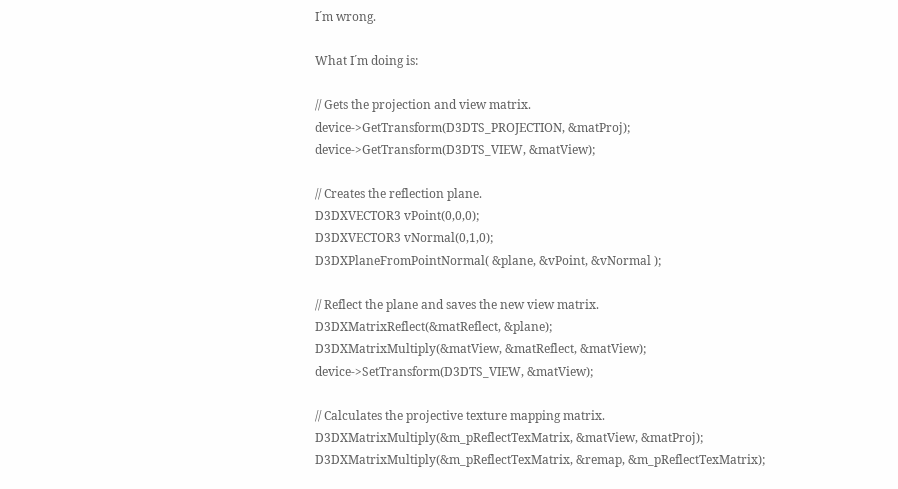I´m wrong.

What I´m doing is:

// Gets the projection and view matrix.
device->GetTransform(D3DTS_PROJECTION, &matProj);
device->GetTransform(D3DTS_VIEW, &matView);

// Creates the reflection plane.
D3DXVECTOR3 vPoint(0,0,0);
D3DXVECTOR3 vNormal(0,1,0);
D3DXPlaneFromPointNormal( &plane, &vPoint, &vNormal );

// Reflect the plane and saves the new view matrix.
D3DXMatrixReflect(&matReflect, &plane);
D3DXMatrixMultiply(&matView, &matReflect, &matView);
device->SetTransform(D3DTS_VIEW, &matView);

// Calculates the projective texture mapping matrix.
D3DXMatrixMultiply(&m_pReflectTexMatrix, &matView, &matProj);
D3DXMatrixMultiply(&m_pReflectTexMatrix, &remap, &m_pReflectTexMatrix);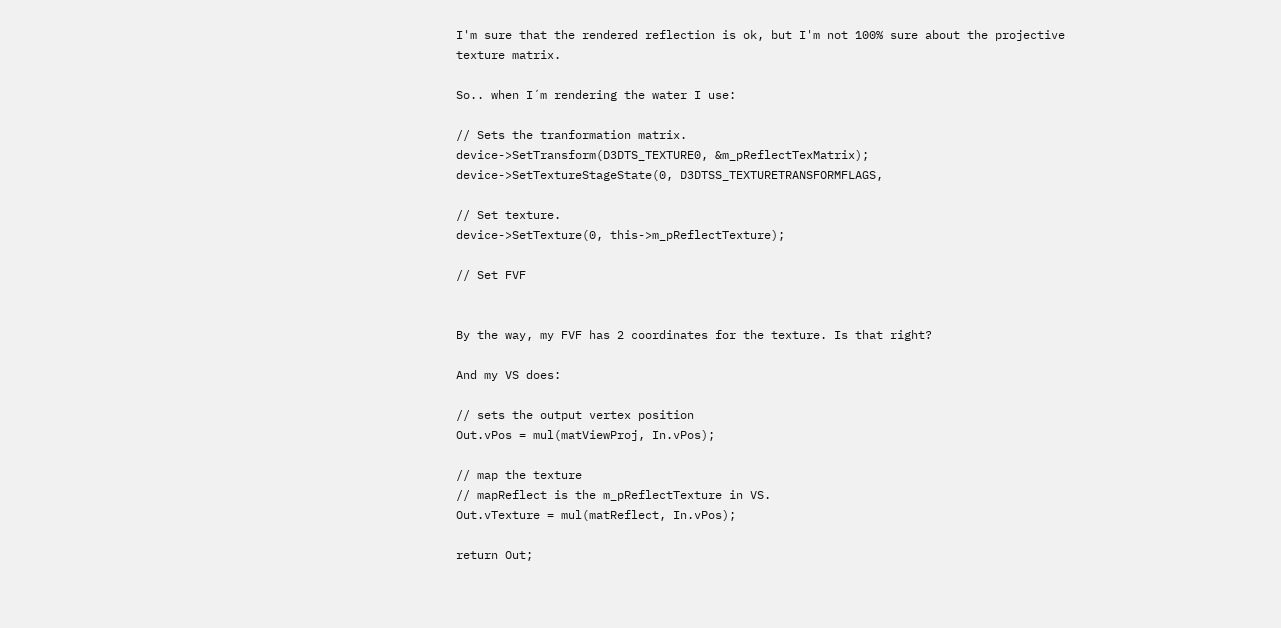I'm sure that the rendered reflection is ok, but I'm not 100% sure about the projective texture matrix.

So.. when I´m rendering the water I use:

// Sets the tranformation matrix.
device->SetTransform(D3DTS_TEXTURE0, &m_pReflectTexMatrix);
device->SetTextureStageState(0, D3DTSS_TEXTURETRANSFORMFLAGS,

// Set texture.
device->SetTexture(0, this->m_pReflectTexture);

// Set FVF


By the way, my FVF has 2 coordinates for the texture. Is that right?

And my VS does:

// sets the output vertex position
Out.vPos = mul(matViewProj, In.vPos);

// map the texture
// mapReflect is the m_pReflectTexture in VS.
Out.vTexture = mul(matReflect, In.vPos);

return Out;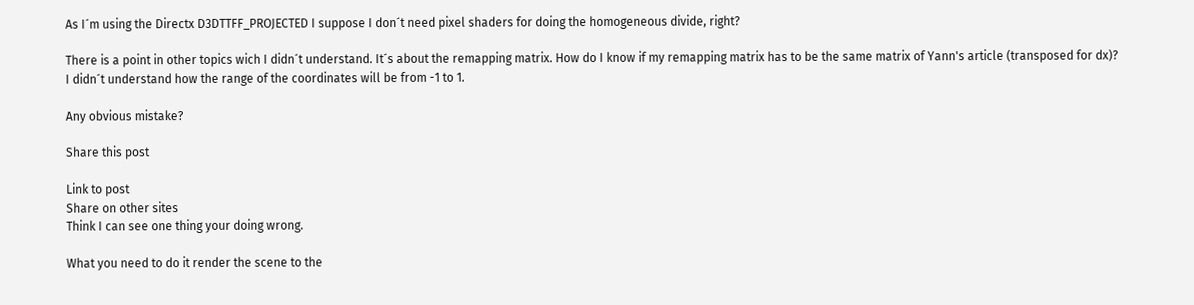As I´m using the Directx D3DTTFF_PROJECTED I suppose I don´t need pixel shaders for doing the homogeneous divide, right?

There is a point in other topics wich I didn´t understand. It´s about the remapping matrix. How do I know if my remapping matrix has to be the same matrix of Yann's article (transposed for dx)?
I didn´t understand how the range of the coordinates will be from -1 to 1.

Any obvious mistake?

Share this post

Link to post
Share on other sites
Think I can see one thing your doing wrong.

What you need to do it render the scene to the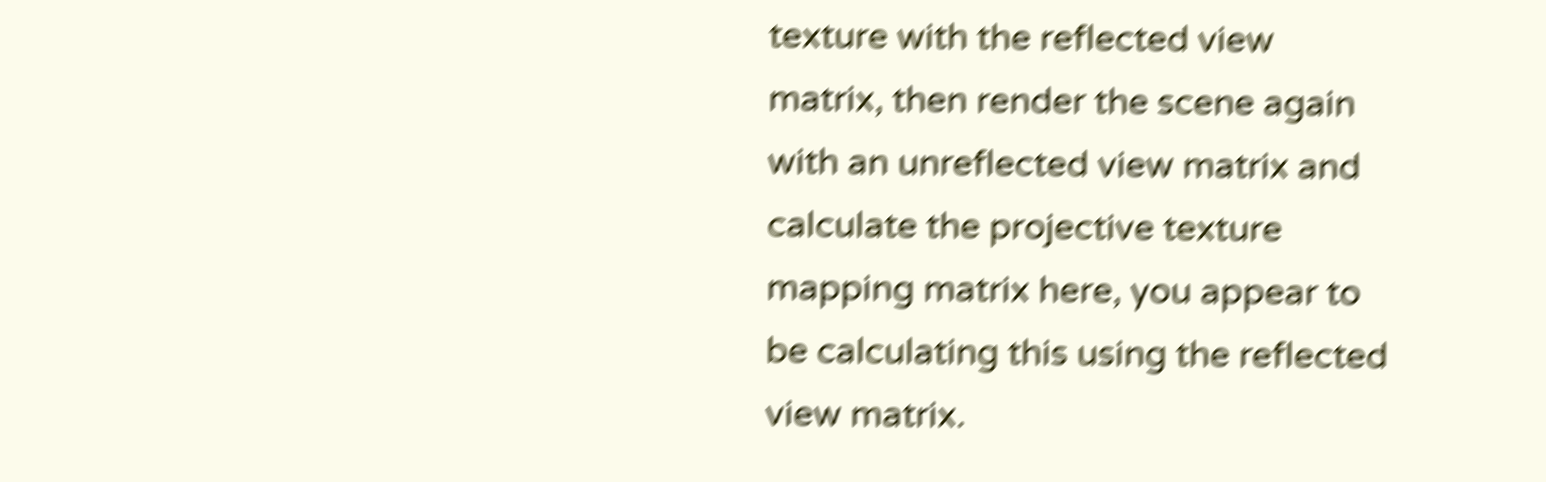texture with the reflected view matrix, then render the scene again with an unreflected view matrix and calculate the projective texture mapping matrix here, you appear to be calculating this using the reflected view matrix.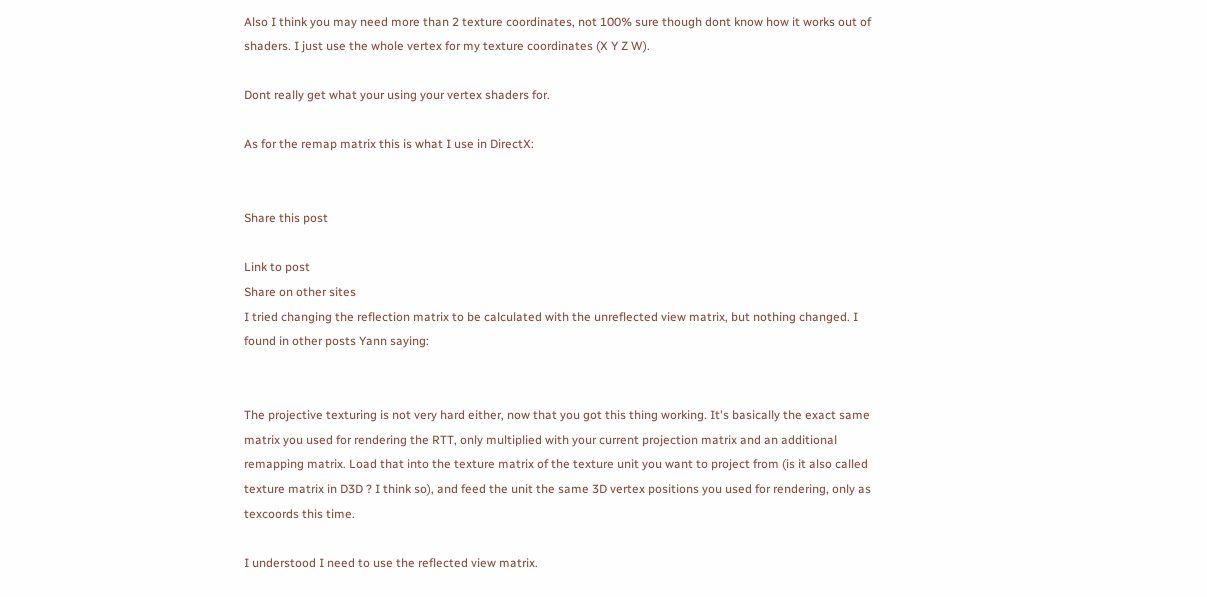Also I think you may need more than 2 texture coordinates, not 100% sure though dont know how it works out of shaders. I just use the whole vertex for my texture coordinates (X Y Z W).

Dont really get what your using your vertex shaders for.

As for the remap matrix this is what I use in DirectX:


Share this post

Link to post
Share on other sites
I tried changing the reflection matrix to be calculated with the unreflected view matrix, but nothing changed. I found in other posts Yann saying:


The projective texturing is not very hard either, now that you got this thing working. It's basically the exact same matrix you used for rendering the RTT, only multiplied with your current projection matrix and an additional remapping matrix. Load that into the texture matrix of the texture unit you want to project from (is it also called texture matrix in D3D ? I think so), and feed the unit the same 3D vertex positions you used for rendering, only as texcoords this time.

I understood I need to use the reflected view matrix.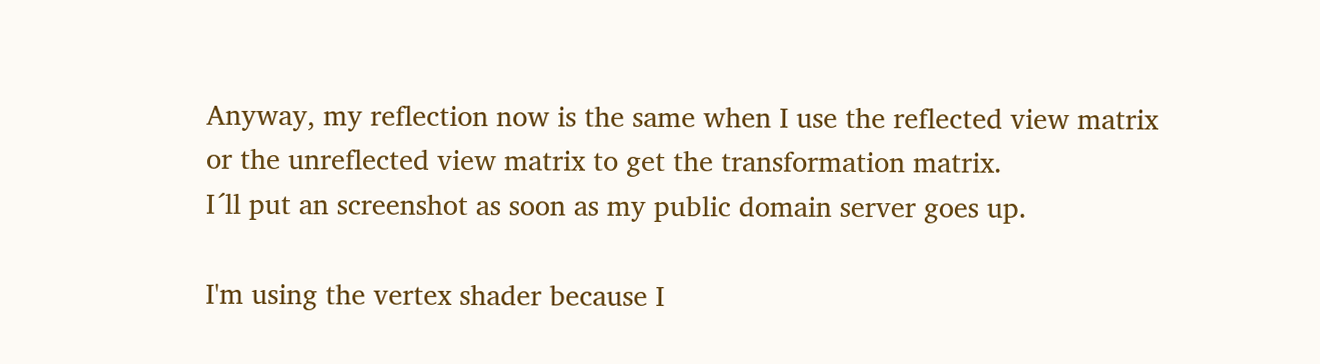Anyway, my reflection now is the same when I use the reflected view matrix or the unreflected view matrix to get the transformation matrix.
I´ll put an screenshot as soon as my public domain server goes up.

I'm using the vertex shader because I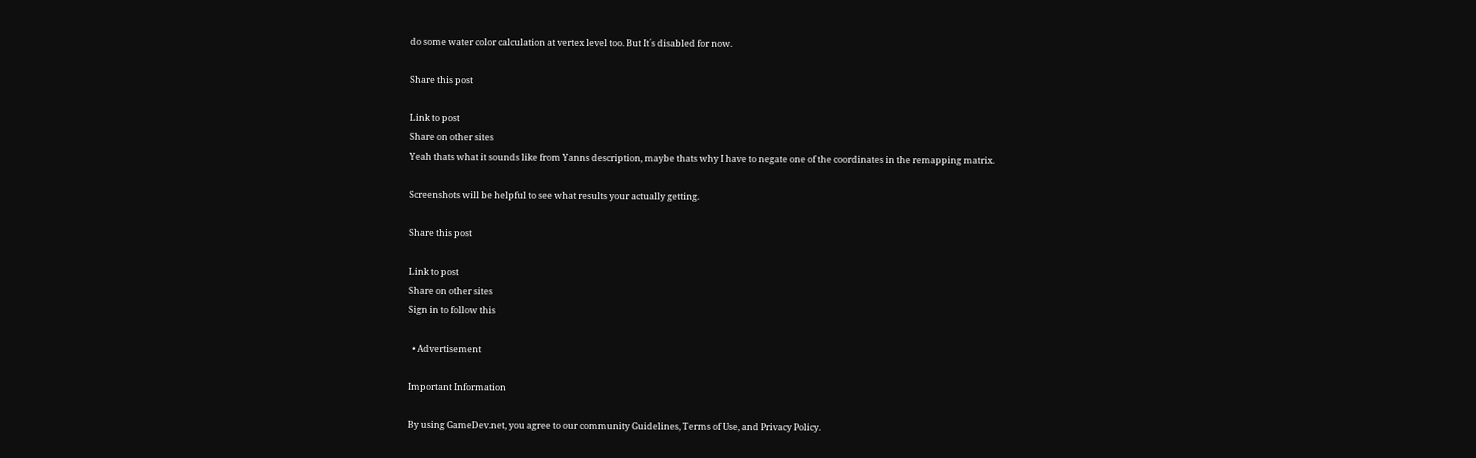do some water color calculation at vertex level too. But It´s disabled for now.

Share this post

Link to post
Share on other sites
Yeah thats what it sounds like from Yanns description, maybe thats why I have to negate one of the coordinates in the remapping matrix.

Screenshots will be helpful to see what results your actually getting.

Share this post

Link to post
Share on other sites
Sign in to follow this

  • Advertisement

Important Information

By using GameDev.net, you agree to our community Guidelines, Terms of Use, and Privacy Policy.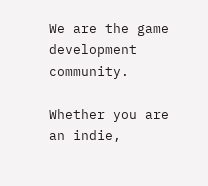We are the game development community.

Whether you are an indie,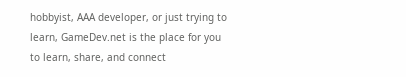hobbyist, AAA developer, or just trying to learn, GameDev.net is the place for you to learn, share, and connect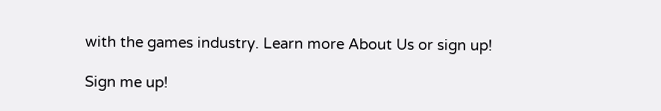with the games industry. Learn more About Us or sign up!

Sign me up!